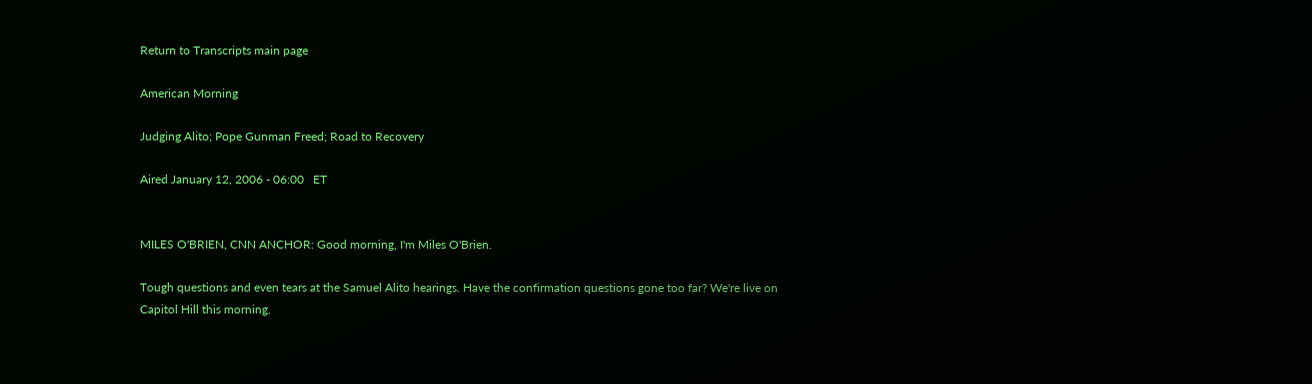Return to Transcripts main page

American Morning

Judging Alito; Pope Gunman Freed; Road to Recovery

Aired January 12, 2006 - 06:00   ET


MILES O'BRIEN, CNN ANCHOR: Good morning, I'm Miles O'Brien.

Tough questions and even tears at the Samuel Alito hearings. Have the confirmation questions gone too far? We're live on Capitol Hill this morning.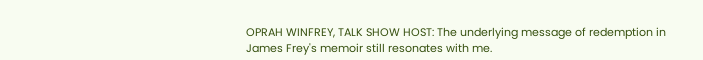OPRAH WINFREY, TALK SHOW HOST: The underlying message of redemption in James Frey's memoir still resonates with me.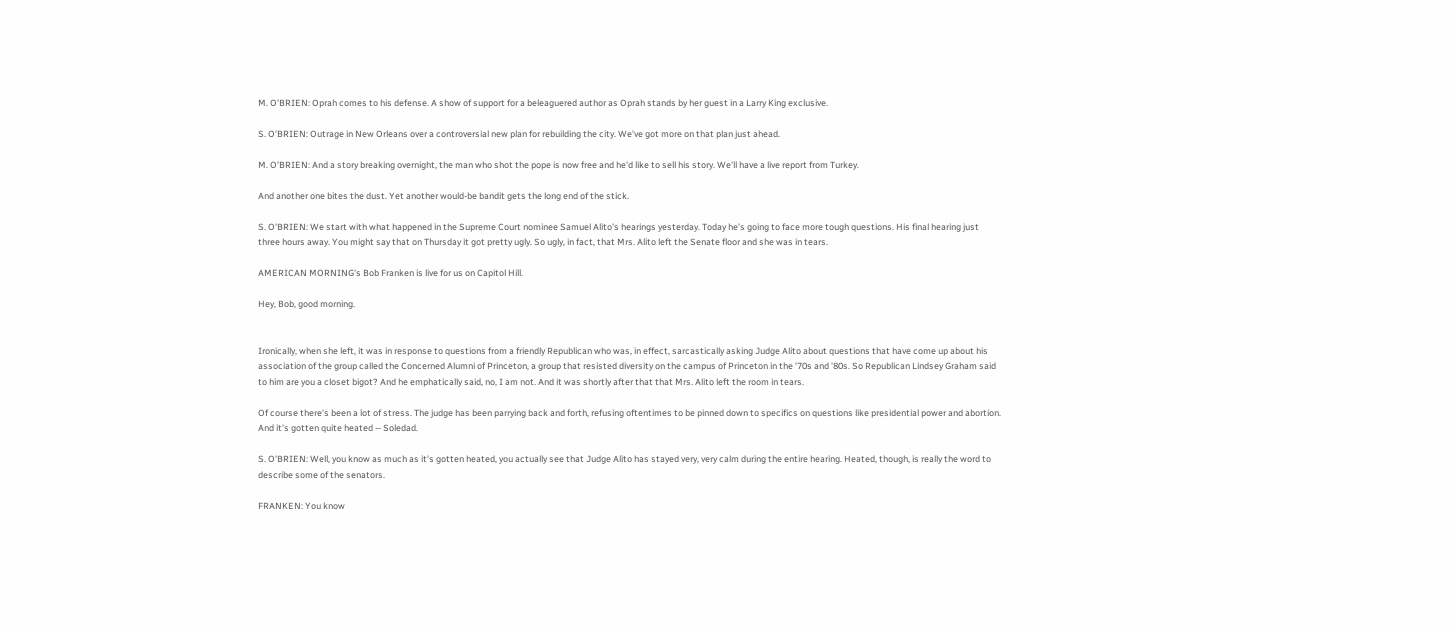M. O'BRIEN: Oprah comes to his defense. A show of support for a beleaguered author as Oprah stands by her guest in a Larry King exclusive.

S. O'BRIEN: Outrage in New Orleans over a controversial new plan for rebuilding the city. We've got more on that plan just ahead.

M. O'BRIEN: And a story breaking overnight, the man who shot the pope is now free and he'd like to sell his story. We'll have a live report from Turkey.

And another one bites the dust. Yet another would-be bandit gets the long end of the stick.

S. O'BRIEN: We start with what happened in the Supreme Court nominee Samuel Alito's hearings yesterday. Today he's going to face more tough questions. His final hearing just three hours away. You might say that on Thursday it got pretty ugly. So ugly, in fact, that Mrs. Alito left the Senate floor and she was in tears.

AMERICAN MORNING's Bob Franken is live for us on Capitol Hill.

Hey, Bob, good morning.


Ironically, when she left, it was in response to questions from a friendly Republican who was, in effect, sarcastically asking Judge Alito about questions that have come up about his association of the group called the Concerned Alumni of Princeton, a group that resisted diversity on the campus of Princeton in the '70s and '80s. So Republican Lindsey Graham said to him are you a closet bigot? And he emphatically said, no, I am not. And it was shortly after that that Mrs. Alito left the room in tears.

Of course there's been a lot of stress. The judge has been parrying back and forth, refusing oftentimes to be pinned down to specifics on questions like presidential power and abortion. And it's gotten quite heated -- Soledad.

S. O'BRIEN: Well, you know as much as it's gotten heated, you actually see that Judge Alito has stayed very, very calm during the entire hearing. Heated, though, is really the word to describe some of the senators.

FRANKEN: You know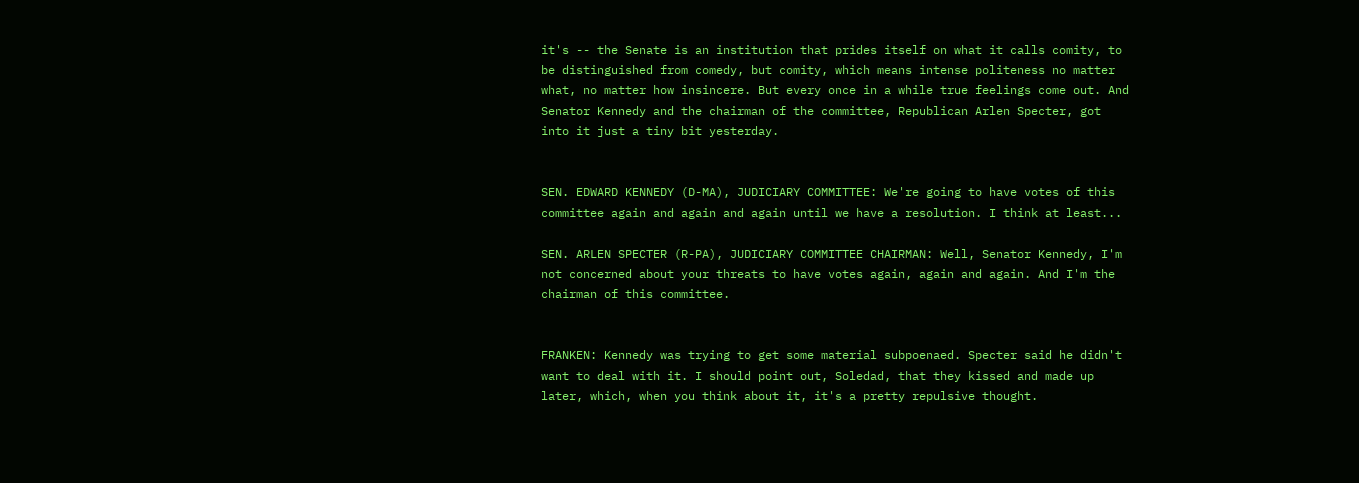it's -- the Senate is an institution that prides itself on what it calls comity, to be distinguished from comedy, but comity, which means intense politeness no matter what, no matter how insincere. But every once in a while true feelings come out. And Senator Kennedy and the chairman of the committee, Republican Arlen Specter, got into it just a tiny bit yesterday.


SEN. EDWARD KENNEDY (D-MA), JUDICIARY COMMITTEE: We're going to have votes of this committee again and again and again until we have a resolution. I think at least...

SEN. ARLEN SPECTER (R-PA), JUDICIARY COMMITTEE CHAIRMAN: Well, Senator Kennedy, I'm not concerned about your threats to have votes again, again and again. And I'm the chairman of this committee.


FRANKEN: Kennedy was trying to get some material subpoenaed. Specter said he didn't want to deal with it. I should point out, Soledad, that they kissed and made up later, which, when you think about it, it's a pretty repulsive thought.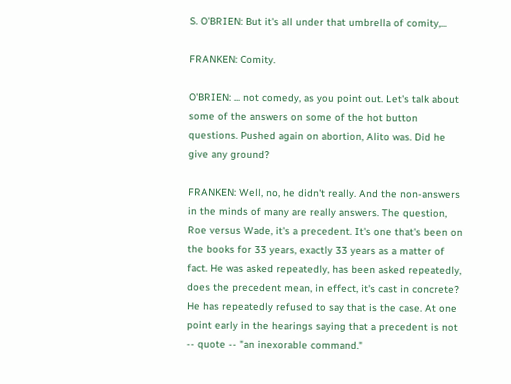S. O'BRIEN: But it's all under that umbrella of comity,...

FRANKEN: Comity.

O'BRIEN: ... not comedy, as you point out. Let's talk about some of the answers on some of the hot button questions. Pushed again on abortion, Alito was. Did he give any ground?

FRANKEN: Well, no, he didn't really. And the non-answers in the minds of many are really answers. The question, Roe versus Wade, it's a precedent. It's one that's been on the books for 33 years, exactly 33 years as a matter of fact. He was asked repeatedly, has been asked repeatedly, does the precedent mean, in effect, it's cast in concrete? He has repeatedly refused to say that is the case. At one point early in the hearings saying that a precedent is not -- quote -- "an inexorable command."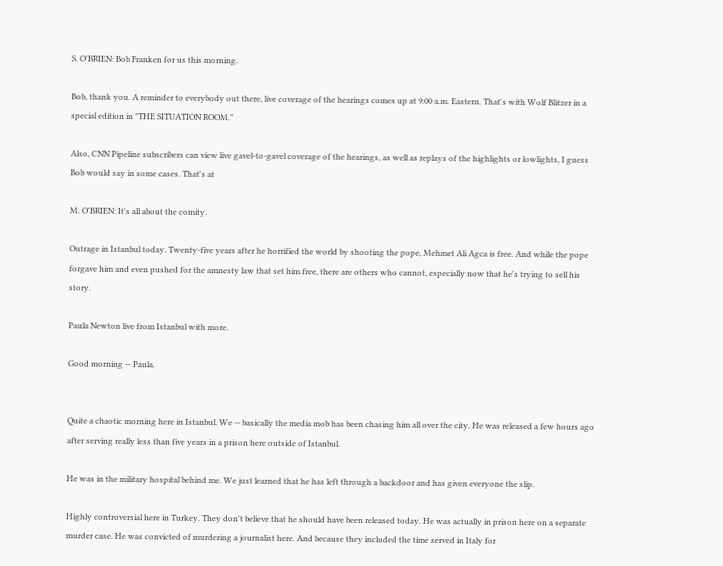S. O'BRIEN: Bob Franken for us this morning.

Bob, thank you. A reminder to everybody out there, live coverage of the hearings comes up at 9:00 a.m. Eastern. That's with Wolf Blitzer in a special edition in "THE SITUATION ROOM."

Also, CNN Pipeline subscribers can view live gavel-to-gavel coverage of the hearings, as well as replays of the highlights or lowlights, I guess Bob would say in some cases. That's at

M. O'BRIEN: It's all about the comity.

Outrage in Istanbul today. Twenty-five years after he horrified the world by shooting the pope, Mehmet Ali Agca is free. And while the pope forgave him and even pushed for the amnesty law that set him free, there are others who cannot, especially now that he's trying to sell his story.

Paula Newton live from Istanbul with more.

Good morning -- Paula.


Quite a chaotic morning here in Istanbul. We -- basically the media mob has been chasing him all over the city. He was released a few hours ago after serving really less than five years in a prison here outside of Istanbul.

He was in the military hospital behind me. We just learned that he has left through a backdoor and has given everyone the slip.

Highly controversial here in Turkey. They don't believe that he should have been released today. He was actually in prison here on a separate murder case. He was convicted of murdering a journalist here. And because they included the time served in Italy for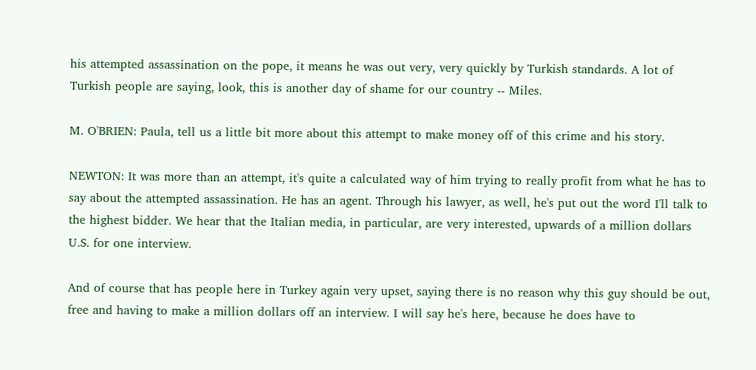his attempted assassination on the pope, it means he was out very, very quickly by Turkish standards. A lot of Turkish people are saying, look, this is another day of shame for our country -- Miles.

M. O'BRIEN: Paula, tell us a little bit more about this attempt to make money off of this crime and his story.

NEWTON: It was more than an attempt, it's quite a calculated way of him trying to really profit from what he has to say about the attempted assassination. He has an agent. Through his lawyer, as well, he's put out the word I'll talk to the highest bidder. We hear that the Italian media, in particular, are very interested, upwards of a million dollars U.S. for one interview.

And of course that has people here in Turkey again very upset, saying there is no reason why this guy should be out, free and having to make a million dollars off an interview. I will say he's here, because he does have to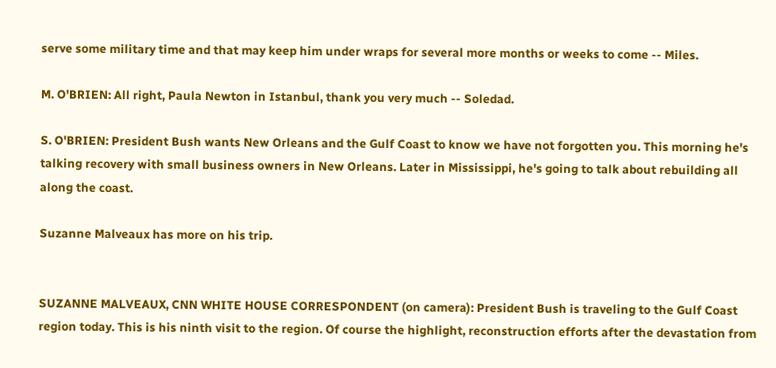serve some military time and that may keep him under wraps for several more months or weeks to come -- Miles.

M. O'BRIEN: All right, Paula Newton in Istanbul, thank you very much -- Soledad.

S. O'BRIEN: President Bush wants New Orleans and the Gulf Coast to know we have not forgotten you. This morning he's talking recovery with small business owners in New Orleans. Later in Mississippi, he's going to talk about rebuilding all along the coast.

Suzanne Malveaux has more on his trip.


SUZANNE MALVEAUX, CNN WHITE HOUSE CORRESPONDENT (on camera): President Bush is traveling to the Gulf Coast region today. This is his ninth visit to the region. Of course the highlight, reconstruction efforts after the devastation from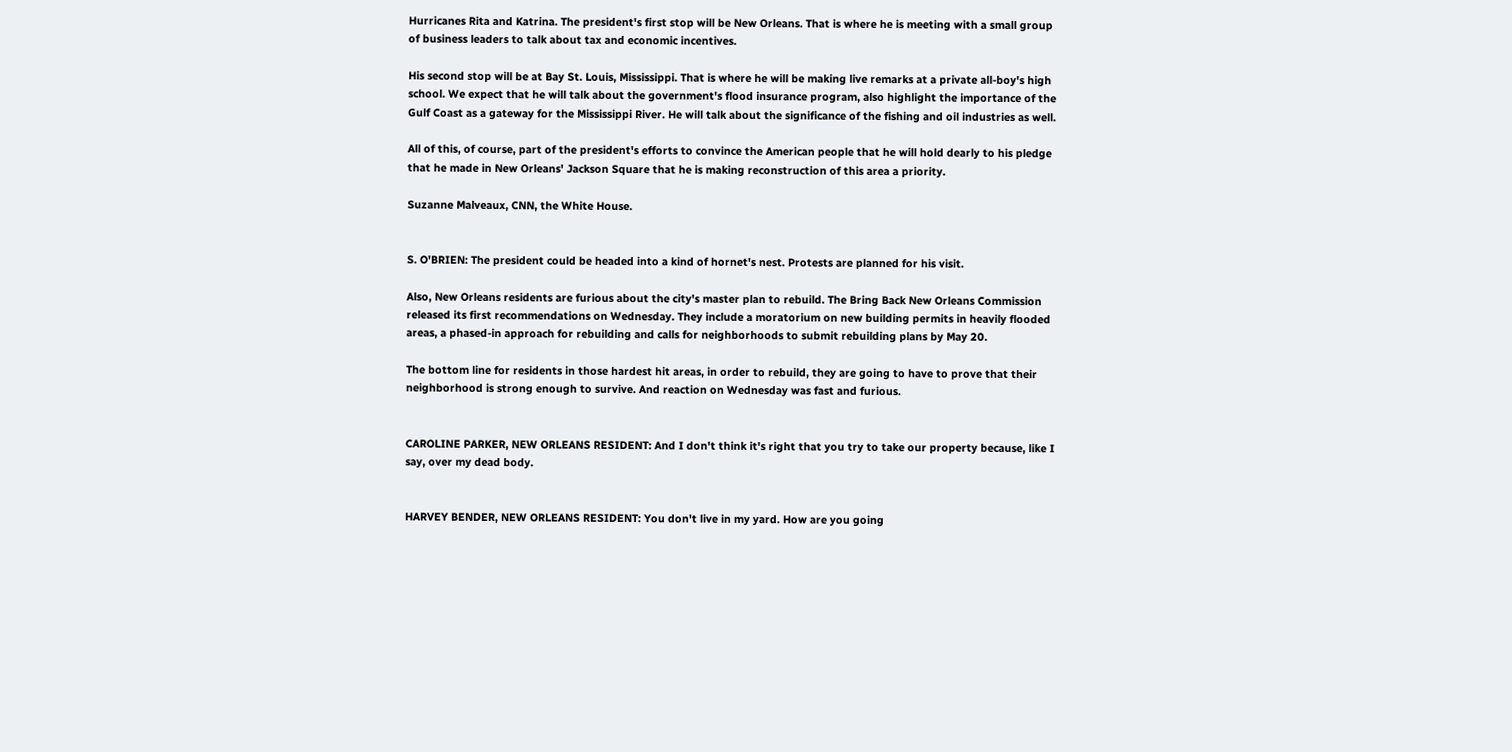Hurricanes Rita and Katrina. The president's first stop will be New Orleans. That is where he is meeting with a small group of business leaders to talk about tax and economic incentives.

His second stop will be at Bay St. Louis, Mississippi. That is where he will be making live remarks at a private all-boy's high school. We expect that he will talk about the government's flood insurance program, also highlight the importance of the Gulf Coast as a gateway for the Mississippi River. He will talk about the significance of the fishing and oil industries as well.

All of this, of course, part of the president's efforts to convince the American people that he will hold dearly to his pledge that he made in New Orleans' Jackson Square that he is making reconstruction of this area a priority.

Suzanne Malveaux, CNN, the White House.


S. O'BRIEN: The president could be headed into a kind of hornet's nest. Protests are planned for his visit.

Also, New Orleans residents are furious about the city's master plan to rebuild. The Bring Back New Orleans Commission released its first recommendations on Wednesday. They include a moratorium on new building permits in heavily flooded areas, a phased-in approach for rebuilding and calls for neighborhoods to submit rebuilding plans by May 20.

The bottom line for residents in those hardest hit areas, in order to rebuild, they are going to have to prove that their neighborhood is strong enough to survive. And reaction on Wednesday was fast and furious.


CAROLINE PARKER, NEW ORLEANS RESIDENT: And I don't think it's right that you try to take our property because, like I say, over my dead body.


HARVEY BENDER, NEW ORLEANS RESIDENT: You don't live in my yard. How are you going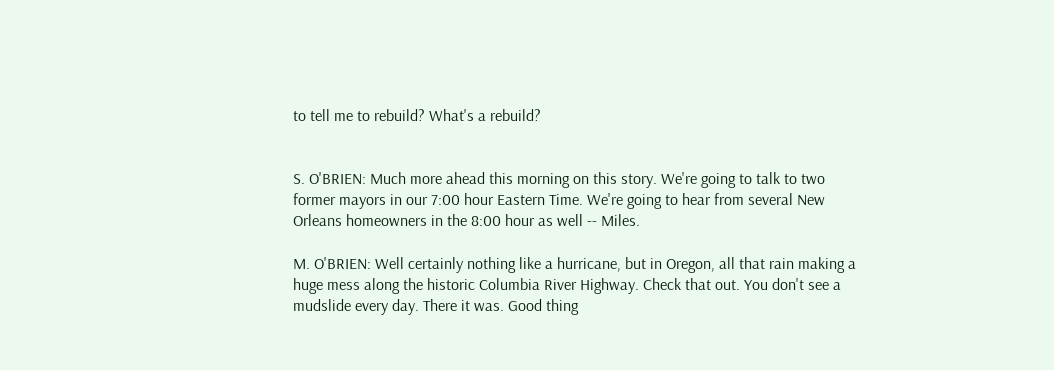to tell me to rebuild? What's a rebuild?


S. O'BRIEN: Much more ahead this morning on this story. We're going to talk to two former mayors in our 7:00 hour Eastern Time. We're going to hear from several New Orleans homeowners in the 8:00 hour as well -- Miles.

M. O'BRIEN: Well certainly nothing like a hurricane, but in Oregon, all that rain making a huge mess along the historic Columbia River Highway. Check that out. You don't see a mudslide every day. There it was. Good thing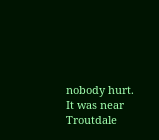nobody hurt. It was near Troutdale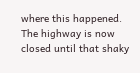where this happened. The highway is now closed until that shaky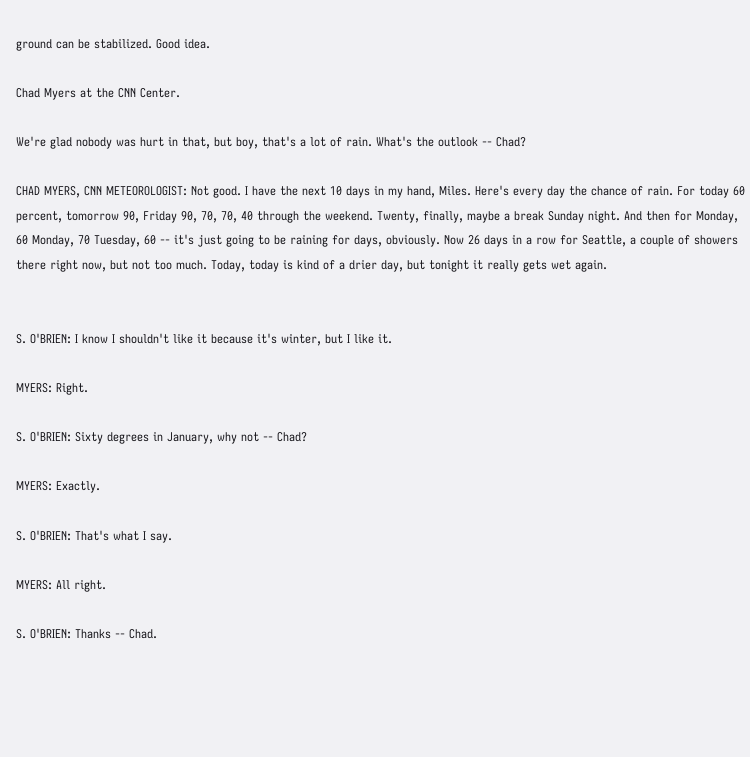ground can be stabilized. Good idea.

Chad Myers at the CNN Center.

We're glad nobody was hurt in that, but boy, that's a lot of rain. What's the outlook -- Chad?

CHAD MYERS, CNN METEOROLOGIST: Not good. I have the next 10 days in my hand, Miles. Here's every day the chance of rain. For today 60 percent, tomorrow 90, Friday 90, 70, 70, 40 through the weekend. Twenty, finally, maybe a break Sunday night. And then for Monday, 60 Monday, 70 Tuesday, 60 -- it's just going to be raining for days, obviously. Now 26 days in a row for Seattle, a couple of showers there right now, but not too much. Today, today is kind of a drier day, but tonight it really gets wet again.


S. O'BRIEN: I know I shouldn't like it because it's winter, but I like it.

MYERS: Right.

S. O'BRIEN: Sixty degrees in January, why not -- Chad?

MYERS: Exactly.

S. O'BRIEN: That's what I say.

MYERS: All right.

S. O'BRIEN: Thanks -- Chad.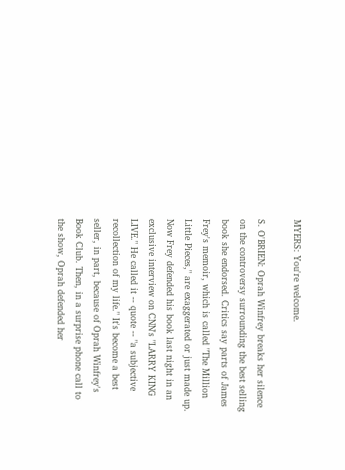MYERS: You're welcome.

S. O'BRIEN: Oprah Winfrey breaks her silence on the controversy surrounding the best selling book she endorsed. Critics say parts of James Frey's memoir, which is called "The Million Little Pieces," are exaggerated or just made up. Now Frey defended his book last night in an exclusive interview on CNN's "LARRY KING LIVE." He called it -- quote -- "a subjective recollection of my life." It's become a best seller, in part, because of Oprah Winfrey's Book Club. Then, in a surprise phone call to the show, Oprah defended her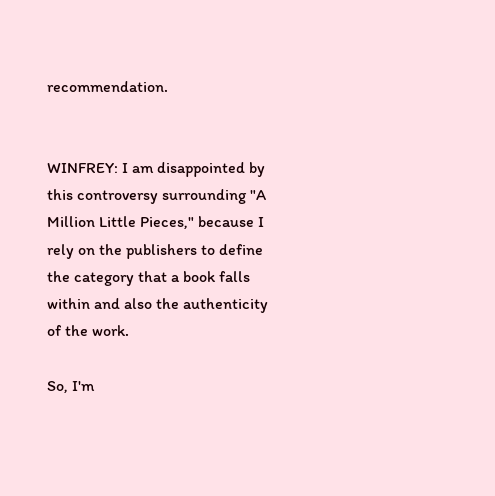recommendation.


WINFREY: I am disappointed by this controversy surrounding "A Million Little Pieces," because I rely on the publishers to define the category that a book falls within and also the authenticity of the work.

So, I'm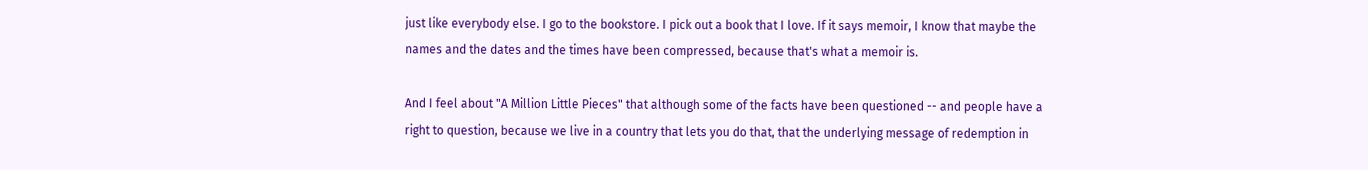just like everybody else. I go to the bookstore. I pick out a book that I love. If it says memoir, I know that maybe the names and the dates and the times have been compressed, because that's what a memoir is.

And I feel about "A Million Little Pieces" that although some of the facts have been questioned -- and people have a right to question, because we live in a country that lets you do that, that the underlying message of redemption in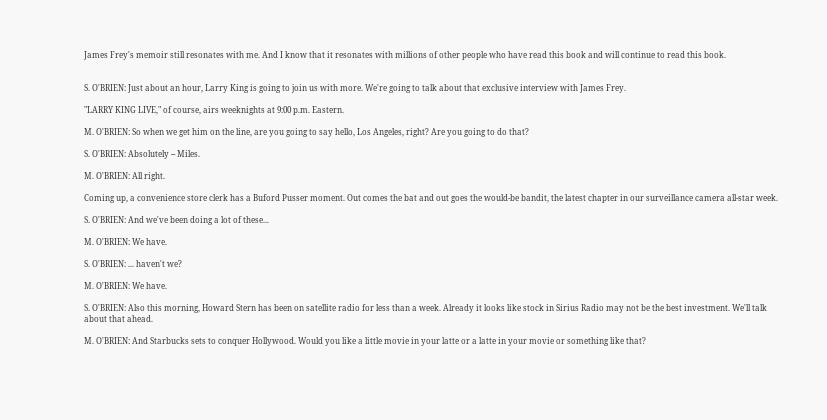James Frey's memoir still resonates with me. And I know that it resonates with millions of other people who have read this book and will continue to read this book.


S. O'BRIEN: Just about an hour, Larry King is going to join us with more. We're going to talk about that exclusive interview with James Frey.

"LARRY KING LIVE," of course, airs weeknights at 9:00 p.m. Eastern.

M. O'BRIEN: So when we get him on the line, are you going to say hello, Los Angeles, right? Are you going to do that?

S. O'BRIEN: Absolutely -- Miles.

M. O'BRIEN: All right.

Coming up, a convenience store clerk has a Buford Pusser moment. Out comes the bat and out goes the would-be bandit, the latest chapter in our surveillance camera all-star week.

S. O'BRIEN: And we've been doing a lot of these...

M. O'BRIEN: We have.

S. O'BRIEN: ... haven't we?

M. O'BRIEN: We have.

S. O'BRIEN: Also this morning, Howard Stern has been on satellite radio for less than a week. Already it looks like stock in Sirius Radio may not be the best investment. We'll talk about that ahead.

M. O'BRIEN: And Starbucks sets to conquer Hollywood. Would you like a little movie in your latte or a latte in your movie or something like that?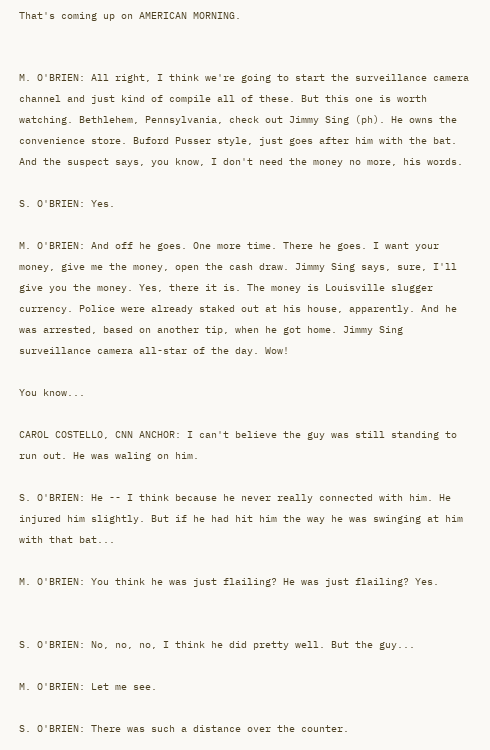That's coming up on AMERICAN MORNING.


M. O'BRIEN: All right, I think we're going to start the surveillance camera channel and just kind of compile all of these. But this one is worth watching. Bethlehem, Pennsylvania, check out Jimmy Sing (ph). He owns the convenience store. Buford Pusser style, just goes after him with the bat. And the suspect says, you know, I don't need the money no more, his words.

S. O'BRIEN: Yes.

M. O'BRIEN: And off he goes. One more time. There he goes. I want your money, give me the money, open the cash draw. Jimmy Sing says, sure, I'll give you the money. Yes, there it is. The money is Louisville slugger currency. Police were already staked out at his house, apparently. And he was arrested, based on another tip, when he got home. Jimmy Sing surveillance camera all-star of the day. Wow!

You know...

CAROL COSTELLO, CNN ANCHOR: I can't believe the guy was still standing to run out. He was waling on him.

S. O'BRIEN: He -- I think because he never really connected with him. He injured him slightly. But if he had hit him the way he was swinging at him with that bat...

M. O'BRIEN: You think he was just flailing? He was just flailing? Yes.


S. O'BRIEN: No, no, no, I think he did pretty well. But the guy...

M. O'BRIEN: Let me see.

S. O'BRIEN: There was such a distance over the counter.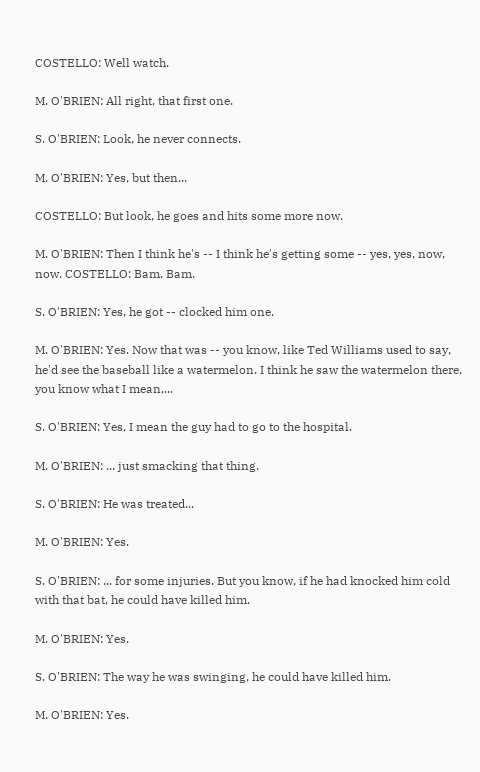COSTELLO: Well watch.

M. O'BRIEN: All right, that first one.

S. O'BRIEN: Look, he never connects.

M. O'BRIEN: Yes, but then...

COSTELLO: But look, he goes and hits some more now.

M. O'BRIEN: Then I think he's -- I think he's getting some -- yes, yes, now, now. COSTELLO: Bam. Bam.

S. O'BRIEN: Yes, he got -- clocked him one.

M. O'BRIEN: Yes. Now that was -- you know, like Ted Williams used to say, he'd see the baseball like a watermelon. I think he saw the watermelon there, you know what I mean,...

S. O'BRIEN: Yes, I mean the guy had to go to the hospital.

M. O'BRIEN: ... just smacking that thing.

S. O'BRIEN: He was treated...

M. O'BRIEN: Yes.

S. O'BRIEN: ... for some injuries. But you know, if he had knocked him cold with that bat, he could have killed him.

M. O'BRIEN: Yes.

S. O'BRIEN: The way he was swinging, he could have killed him.

M. O'BRIEN: Yes.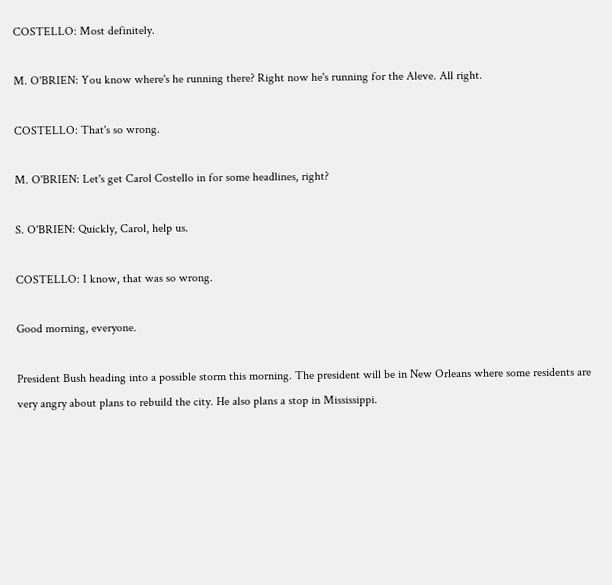COSTELLO: Most definitely.

M. O'BRIEN: You know where's he running there? Right now he's running for the Aleve. All right.

COSTELLO: That's so wrong.

M. O'BRIEN: Let's get Carol Costello in for some headlines, right?

S. O'BRIEN: Quickly, Carol, help us.

COSTELLO: I know, that was so wrong.

Good morning, everyone.

President Bush heading into a possible storm this morning. The president will be in New Orleans where some residents are very angry about plans to rebuild the city. He also plans a stop in Mississippi.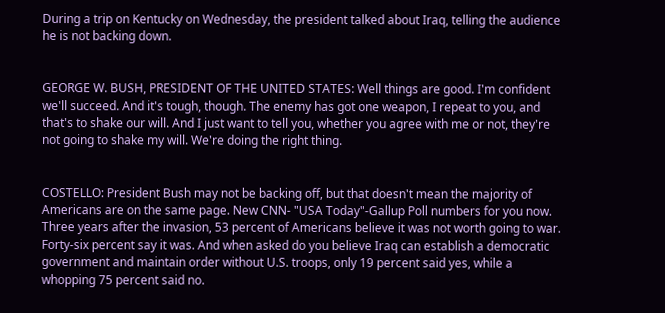During a trip on Kentucky on Wednesday, the president talked about Iraq, telling the audience he is not backing down.


GEORGE W. BUSH, PRESIDENT OF THE UNITED STATES: Well things are good. I'm confident we'll succeed. And it's tough, though. The enemy has got one weapon, I repeat to you, and that's to shake our will. And I just want to tell you, whether you agree with me or not, they're not going to shake my will. We're doing the right thing.


COSTELLO: President Bush may not be backing off, but that doesn't mean the majority of Americans are on the same page. New CNN- "USA Today"-Gallup Poll numbers for you now. Three years after the invasion, 53 percent of Americans believe it was not worth going to war. Forty-six percent say it was. And when asked do you believe Iraq can establish a democratic government and maintain order without U.S. troops, only 19 percent said yes, while a whopping 75 percent said no.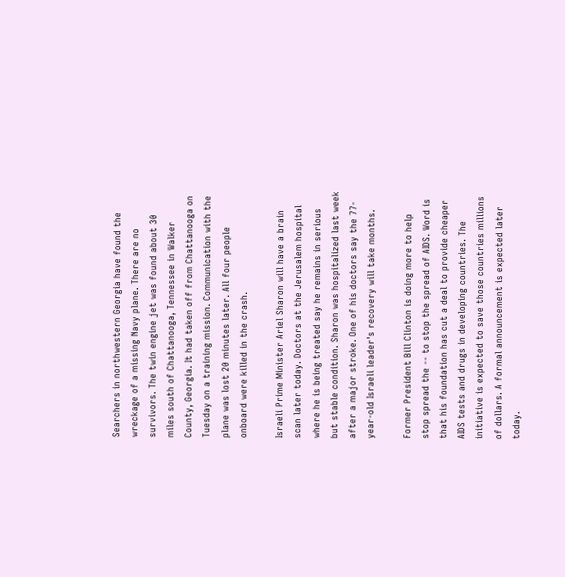Searchers in northwestern Georgia have found the wreckage of a missing Navy plane. There are no survivors. The twin engine jet was found about 30 miles south of Chattanooga, Tennessee in Walker County, Georgia. It had taken off from Chattanooga on Tuesday on a training mission. Communication with the plane was lost 20 minutes later. All four people onboard were killed in the crash.

Israeli Prime Minister Ariel Sharon will have a brain scan later today. Doctors at the Jerusalem hospital where he is being treated say he remains in serious but stable condition. Sharon was hospitalized last week after a major stroke. One of his doctors say the 77-year-old Israeli leader's recovery will take months.

Former President Bill Clinton is doing more to help stop spread the -- to stop the spread of AIDS. Word is that his foundation has cut a deal to provide cheaper AIDS tests and drugs in developing countries. The initiative is expected to save those countries millions of dollars. A formal announcement is expected later today.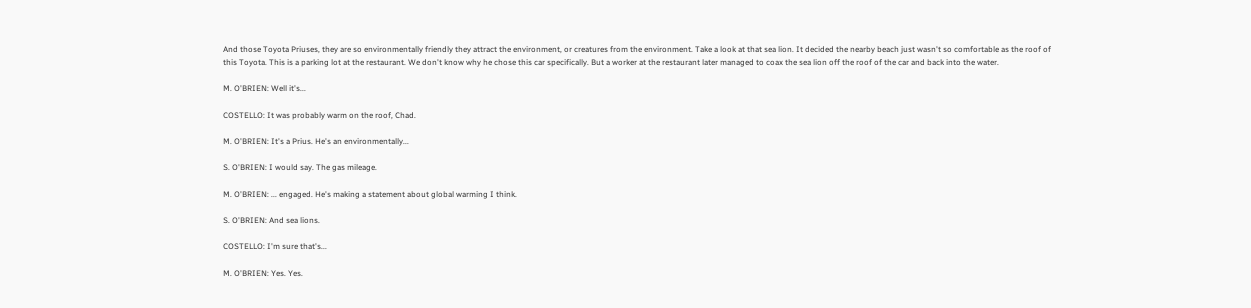And those Toyota Priuses, they are so environmentally friendly they attract the environment, or creatures from the environment. Take a look at that sea lion. It decided the nearby beach just wasn't so comfortable as the roof of this Toyota. This is a parking lot at the restaurant. We don't know why he chose this car specifically. But a worker at the restaurant later managed to coax the sea lion off the roof of the car and back into the water.

M. O'BRIEN: Well it's...

COSTELLO: It was probably warm on the roof, Chad.

M. O'BRIEN: It's a Prius. He's an environmentally...

S. O'BRIEN: I would say. The gas mileage.

M. O'BRIEN: ... engaged. He's making a statement about global warming I think.

S. O'BRIEN: And sea lions.

COSTELLO: I'm sure that's...

M. O'BRIEN: Yes. Yes.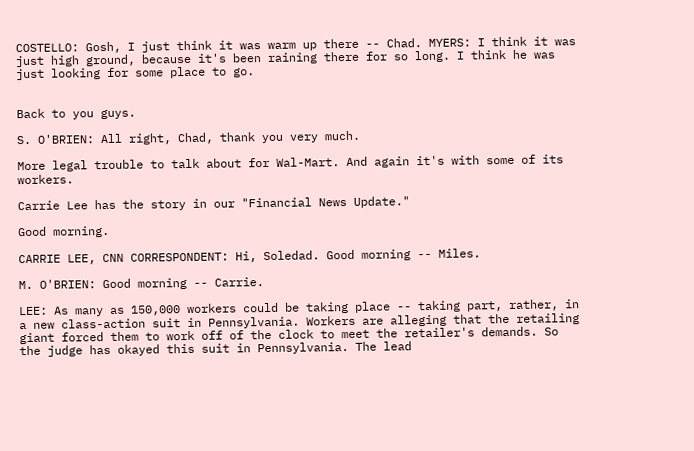COSTELLO: Gosh, I just think it was warm up there -- Chad. MYERS: I think it was just high ground, because it's been raining there for so long. I think he was just looking for some place to go.


Back to you guys.

S. O'BRIEN: All right, Chad, thank you very much.

More legal trouble to talk about for Wal-Mart. And again it's with some of its workers.

Carrie Lee has the story in our "Financial News Update."

Good morning.

CARRIE LEE, CNN CORRESPONDENT: Hi, Soledad. Good morning -- Miles.

M. O'BRIEN: Good morning -- Carrie.

LEE: As many as 150,000 workers could be taking place -- taking part, rather, in a new class-action suit in Pennsylvania. Workers are alleging that the retailing giant forced them to work off of the clock to meet the retailer's demands. So the judge has okayed this suit in Pennsylvania. The lead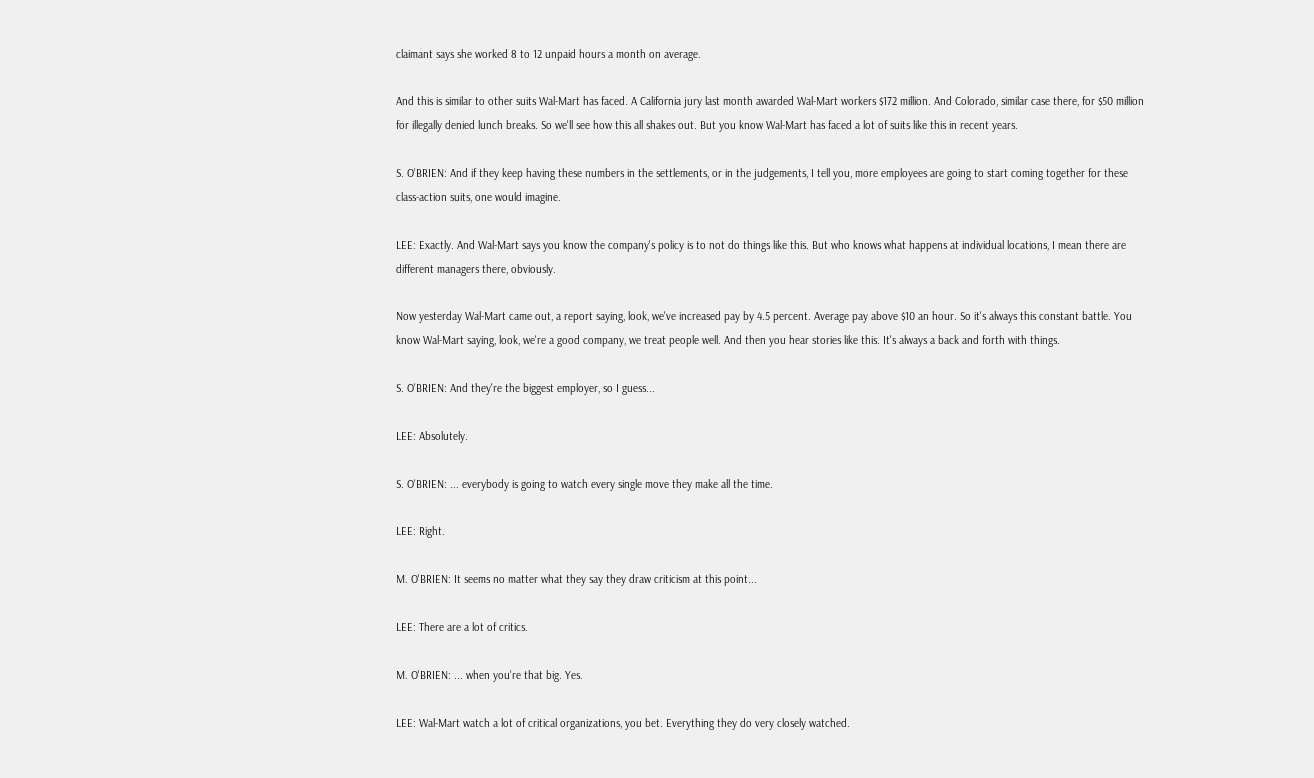claimant says she worked 8 to 12 unpaid hours a month on average.

And this is similar to other suits Wal-Mart has faced. A California jury last month awarded Wal-Mart workers $172 million. And Colorado, similar case there, for $50 million for illegally denied lunch breaks. So we'll see how this all shakes out. But you know Wal-Mart has faced a lot of suits like this in recent years.

S. O'BRIEN: And if they keep having these numbers in the settlements, or in the judgements, I tell you, more employees are going to start coming together for these class-action suits, one would imagine.

LEE: Exactly. And Wal-Mart says you know the company's policy is to not do things like this. But who knows what happens at individual locations, I mean there are different managers there, obviously.

Now yesterday Wal-Mart came out, a report saying, look, we've increased pay by 4.5 percent. Average pay above $10 an hour. So it's always this constant battle. You know Wal-Mart saying, look, we're a good company, we treat people well. And then you hear stories like this. It's always a back and forth with things.

S. O'BRIEN: And they're the biggest employer, so I guess...

LEE: Absolutely.

S. O'BRIEN: ... everybody is going to watch every single move they make all the time.

LEE: Right.

M. O'BRIEN: It seems no matter what they say they draw criticism at this point...

LEE: There are a lot of critics.

M. O'BRIEN: ... when you're that big. Yes.

LEE: Wal-Mart watch a lot of critical organizations, you bet. Everything they do very closely watched.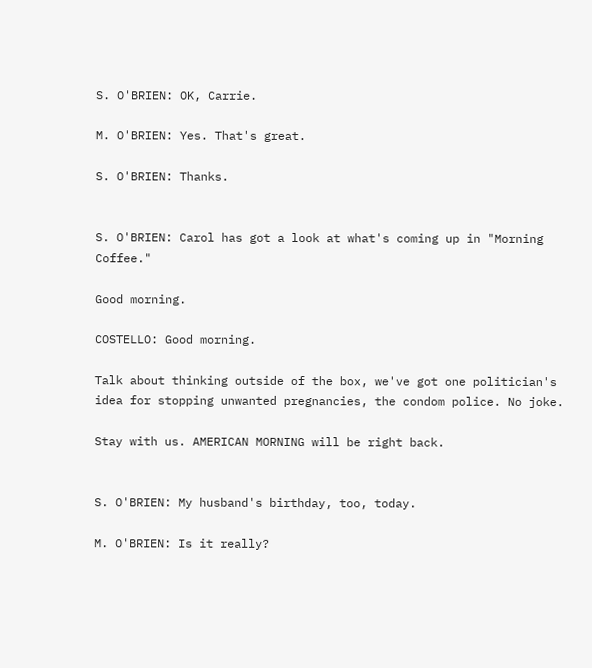S. O'BRIEN: OK, Carrie.

M. O'BRIEN: Yes. That's great.

S. O'BRIEN: Thanks.


S. O'BRIEN: Carol has got a look at what's coming up in "Morning Coffee."

Good morning.

COSTELLO: Good morning.

Talk about thinking outside of the box, we've got one politician's idea for stopping unwanted pregnancies, the condom police. No joke.

Stay with us. AMERICAN MORNING will be right back.


S. O'BRIEN: My husband's birthday, too, today.

M. O'BRIEN: Is it really?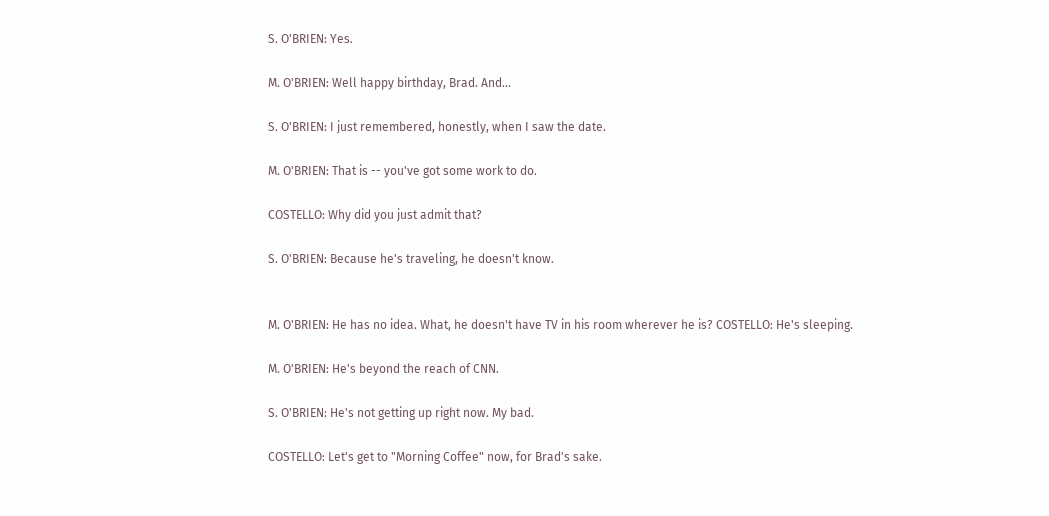S. O'BRIEN: Yes.

M. O'BRIEN: Well happy birthday, Brad. And...

S. O'BRIEN: I just remembered, honestly, when I saw the date.

M. O'BRIEN: That is -- you've got some work to do.

COSTELLO: Why did you just admit that?

S. O'BRIEN: Because he's traveling, he doesn't know.


M. O'BRIEN: He has no idea. What, he doesn't have TV in his room wherever he is? COSTELLO: He's sleeping.

M. O'BRIEN: He's beyond the reach of CNN.

S. O'BRIEN: He's not getting up right now. My bad.

COSTELLO: Let's get to "Morning Coffee" now, for Brad's sake.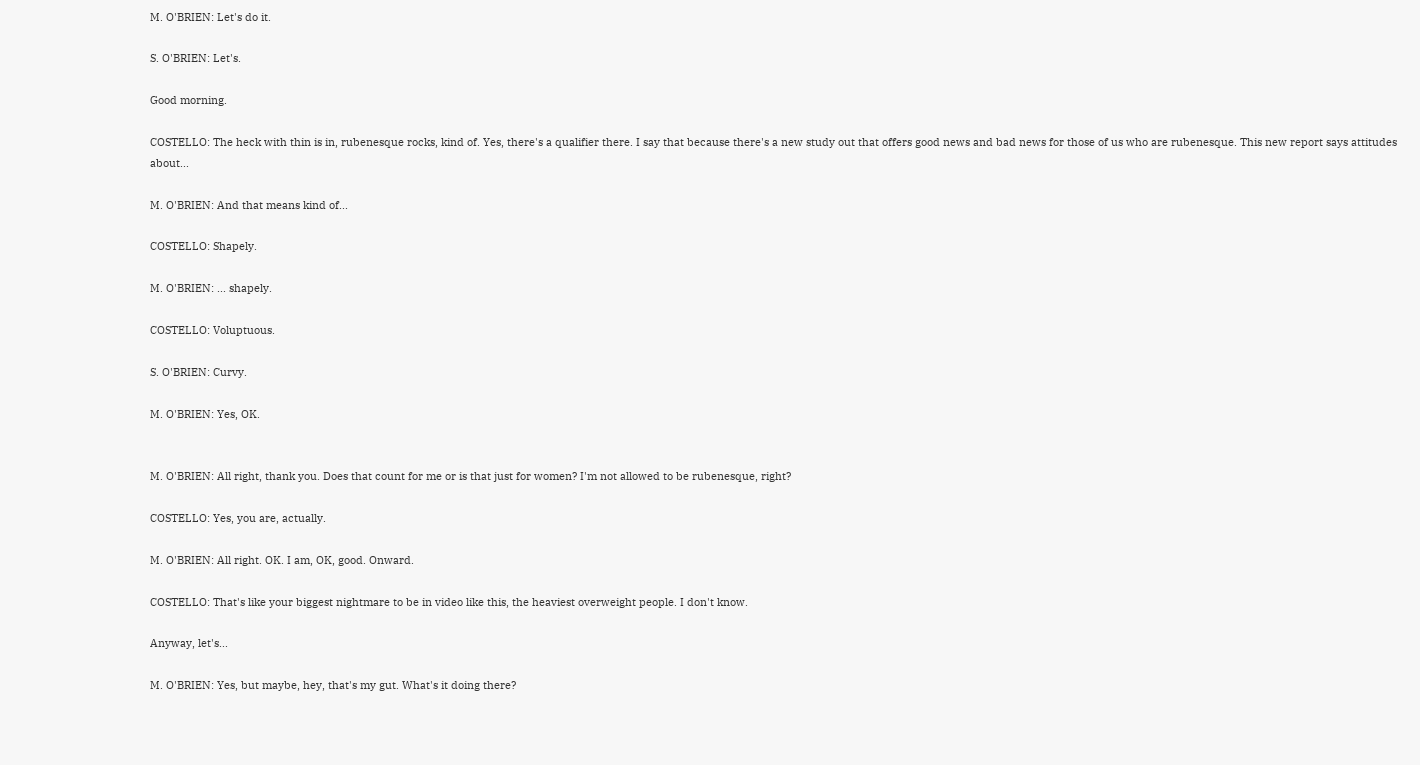M. O'BRIEN: Let's do it.

S. O'BRIEN: Let's.

Good morning.

COSTELLO: The heck with thin is in, rubenesque rocks, kind of. Yes, there's a qualifier there. I say that because there's a new study out that offers good news and bad news for those of us who are rubenesque. This new report says attitudes about...

M. O'BRIEN: And that means kind of...

COSTELLO: Shapely.

M. O'BRIEN: ... shapely.

COSTELLO: Voluptuous.

S. O'BRIEN: Curvy.

M. O'BRIEN: Yes, OK.


M. O'BRIEN: All right, thank you. Does that count for me or is that just for women? I'm not allowed to be rubenesque, right?

COSTELLO: Yes, you are, actually.

M. O'BRIEN: All right. OK. I am, OK, good. Onward.

COSTELLO: That's like your biggest nightmare to be in video like this, the heaviest overweight people. I don't know.

Anyway, let's...

M. O'BRIEN: Yes, but maybe, hey, that's my gut. What's it doing there?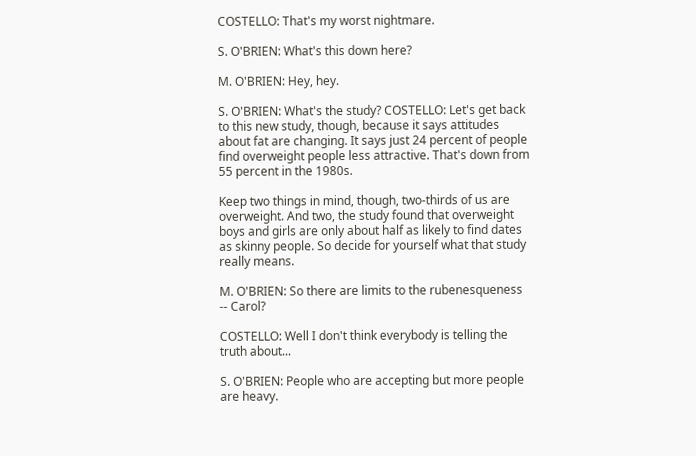COSTELLO: That's my worst nightmare.

S. O'BRIEN: What's this down here?

M. O'BRIEN: Hey, hey.

S. O'BRIEN: What's the study? COSTELLO: Let's get back to this new study, though, because it says attitudes about fat are changing. It says just 24 percent of people find overweight people less attractive. That's down from 55 percent in the 1980s.

Keep two things in mind, though, two-thirds of us are overweight. And two, the study found that overweight boys and girls are only about half as likely to find dates as skinny people. So decide for yourself what that study really means.

M. O'BRIEN: So there are limits to the rubenesqueness -- Carol?

COSTELLO: Well I don't think everybody is telling the truth about...

S. O'BRIEN: People who are accepting but more people are heavy.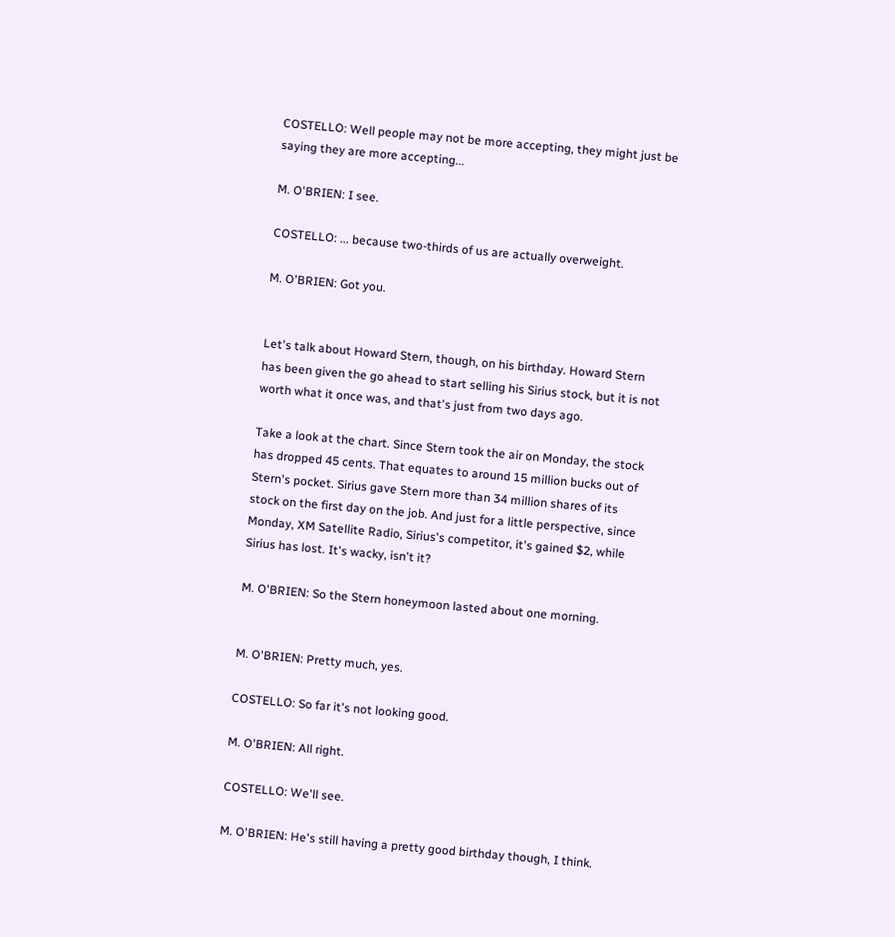COSTELLO: Well people may not be more accepting, they might just be saying they are more accepting...

M. O'BRIEN: I see.

COSTELLO: ... because two-thirds of us are actually overweight.

M. O'BRIEN: Got you.


Let's talk about Howard Stern, though, on his birthday. Howard Stern has been given the go ahead to start selling his Sirius stock, but it is not worth what it once was, and that's just from two days ago.

Take a look at the chart. Since Stern took the air on Monday, the stock has dropped 45 cents. That equates to around 15 million bucks out of Stern's pocket. Sirius gave Stern more than 34 million shares of its stock on the first day on the job. And just for a little perspective, since Monday, XM Satellite Radio, Sirius's competitor, it's gained $2, while Sirius has lost. It's wacky, isn't it?

M. O'BRIEN: So the Stern honeymoon lasted about one morning.


M. O'BRIEN: Pretty much, yes.

COSTELLO: So far it's not looking good.

M. O'BRIEN: All right.

COSTELLO: We'll see.

M. O'BRIEN: He's still having a pretty good birthday though, I think.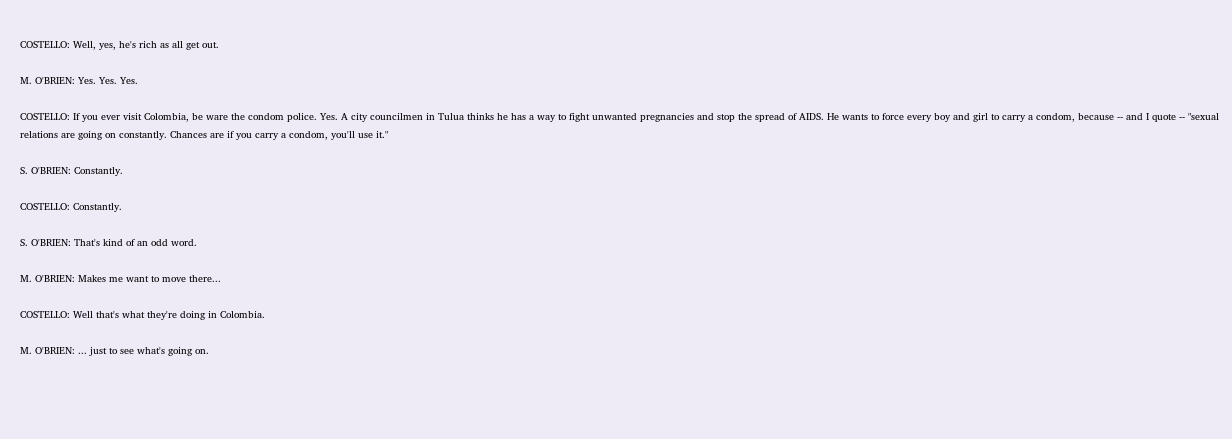COSTELLO: Well, yes, he's rich as all get out.

M. O'BRIEN: Yes. Yes. Yes.

COSTELLO: If you ever visit Colombia, be ware the condom police. Yes. A city councilmen in Tulua thinks he has a way to fight unwanted pregnancies and stop the spread of AIDS. He wants to force every boy and girl to carry a condom, because -- and I quote -- "sexual relations are going on constantly. Chances are if you carry a condom, you'll use it."

S. O'BRIEN: Constantly.

COSTELLO: Constantly.

S. O'BRIEN: That's kind of an odd word.

M. O'BRIEN: Makes me want to move there...

COSTELLO: Well that's what they're doing in Colombia.

M. O'BRIEN: ... just to see what's going on.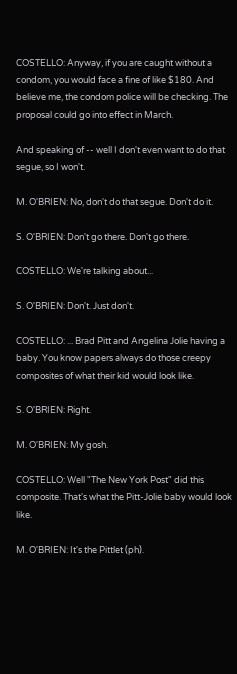COSTELLO: Anyway, if you are caught without a condom, you would face a fine of like $180. And believe me, the condom police will be checking. The proposal could go into effect in March.

And speaking of -- well I don't even want to do that segue, so I won't.

M. O'BRIEN: No, don't do that segue. Don't do it.

S. O'BRIEN: Don't go there. Don't go there.

COSTELLO: We're talking about...

S. O'BRIEN: Don't. Just don't.

COSTELLO: ... Brad Pitt and Angelina Jolie having a baby. You know papers always do those creepy composites of what their kid would look like.

S. O'BRIEN: Right.

M. O'BRIEN: My gosh.

COSTELLO: Well "The New York Post" did this composite. That's what the Pitt-Jolie baby would look like.

M. O'BRIEN: It's the Pittlet (ph).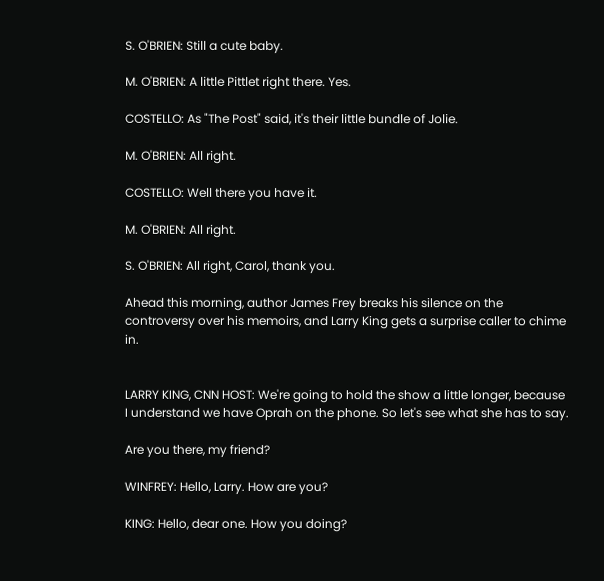S. O'BRIEN: Still a cute baby.

M. O'BRIEN: A little Pittlet right there. Yes.

COSTELLO: As "The Post" said, it's their little bundle of Jolie.

M. O'BRIEN: All right.

COSTELLO: Well there you have it.

M. O'BRIEN: All right.

S. O'BRIEN: All right, Carol, thank you.

Ahead this morning, author James Frey breaks his silence on the controversy over his memoirs, and Larry King gets a surprise caller to chime in.


LARRY KING, CNN HOST: We're going to hold the show a little longer, because I understand we have Oprah on the phone. So let's see what she has to say.

Are you there, my friend?

WINFREY: Hello, Larry. How are you?

KING: Hello, dear one. How you doing?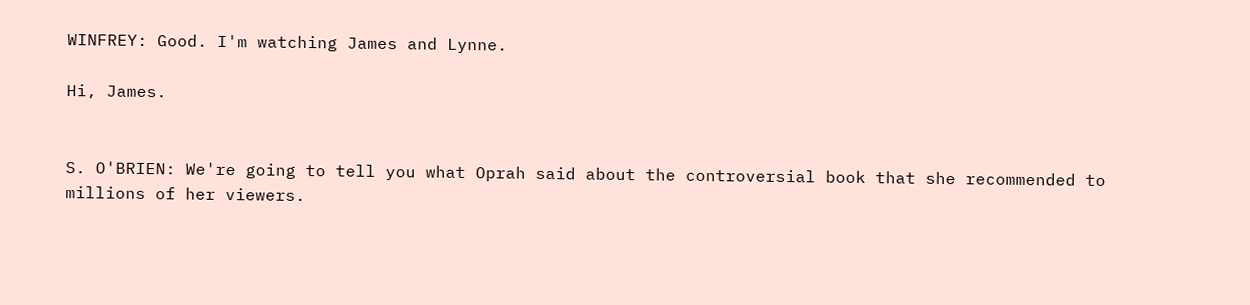WINFREY: Good. I'm watching James and Lynne.

Hi, James.


S. O'BRIEN: We're going to tell you what Oprah said about the controversial book that she recommended to millions of her viewers.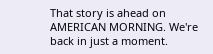That story is ahead on AMERICAN MORNING. We're back in just a moment.